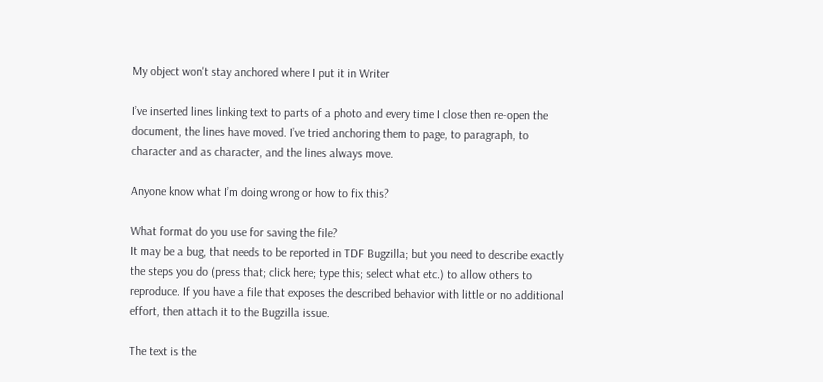My object won't stay anchored where I put it in Writer

I’ve inserted lines linking text to parts of a photo and every time I close then re-open the document, the lines have moved. I’ve tried anchoring them to page, to paragraph, to character and as character, and the lines always move.

Anyone know what I’m doing wrong or how to fix this?

What format do you use for saving the file?
It may be a bug, that needs to be reported in TDF Bugzilla; but you need to describe exactly the steps you do (press that; click here; type this; select what etc.) to allow others to reproduce. If you have a file that exposes the described behavior with little or no additional effort, then attach it to the Bugzilla issue.

The text is the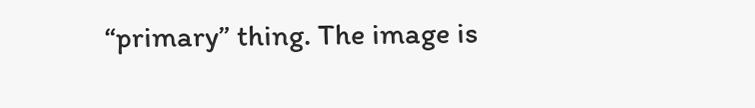“primary” thing. The image is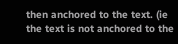then anchored to the text. (ie the text is not anchored to the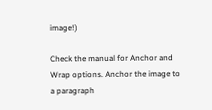image!)

Check the manual for Anchor and Wrap options. Anchor the image to a paragraph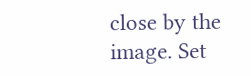close by the image. Set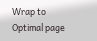Wrap to Optimal page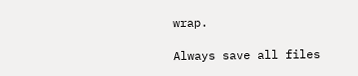wrap.

Always save all files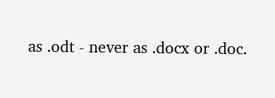as .odt - never as .docx or .doc.